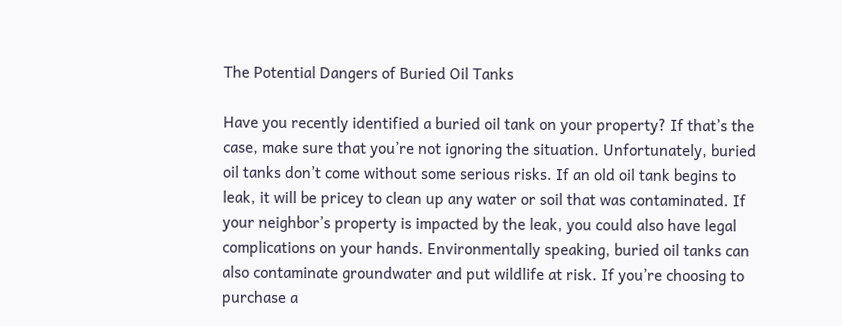The Potential Dangers of Buried Oil Tanks

Have you recently identified a buried oil tank on your property? If that’s the case, make sure that you’re not ignoring the situation. Unfortunately, buried oil tanks don’t come without some serious risks. If an old oil tank begins to leak, it will be pricey to clean up any water or soil that was contaminated. If your neighbor’s property is impacted by the leak, you could also have legal complications on your hands. Environmentally speaking, buried oil tanks can also contaminate groundwater and put wildlife at risk. If you’re choosing to purchase a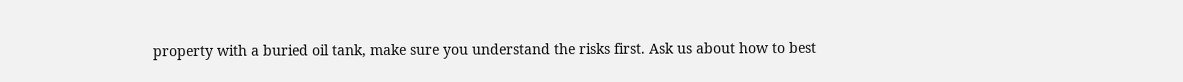property with a buried oil tank, make sure you understand the risks first. Ask us about how to best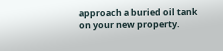approach a buried oil tank on your new property.